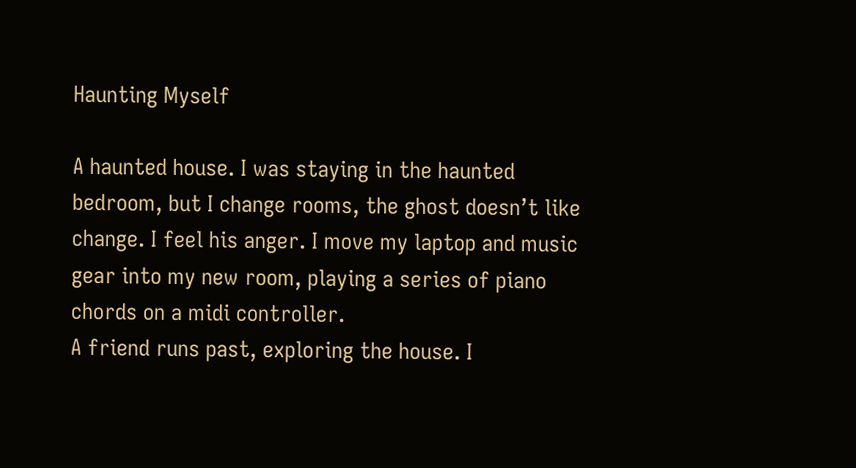Haunting Myself

A haunted house. I was staying in the haunted bedroom, but I change rooms, the ghost doesn’t like change. I feel his anger. I move my laptop and music gear into my new room, playing a series of piano chords on a midi controller.
A friend runs past, exploring the house. I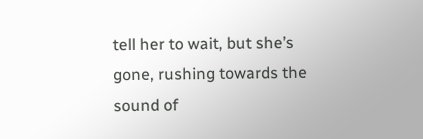tell her to wait, but she’s gone, rushing towards the sound of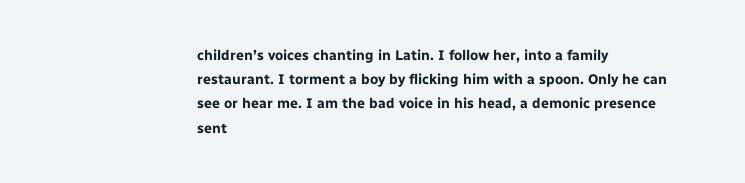children’s voices chanting in Latin. I follow her, into a family restaurant. I torment a boy by flicking him with a spoon. Only he can see or hear me. I am the bad voice in his head, a demonic presence sent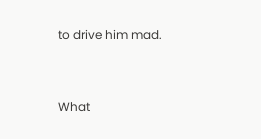to drive him mad.


What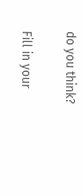do you think?

Fill in your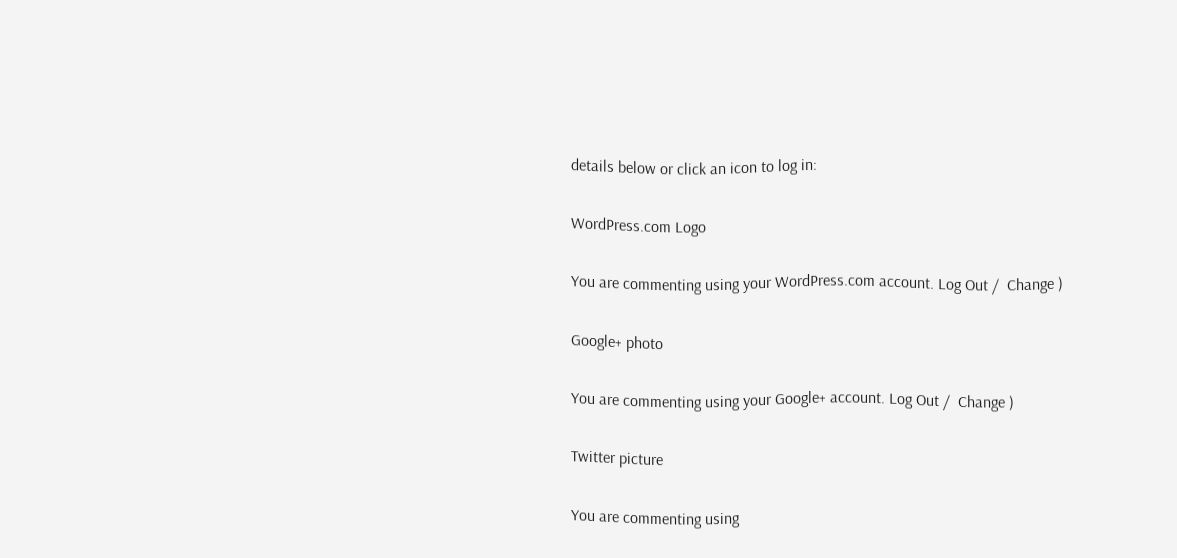details below or click an icon to log in:

WordPress.com Logo

You are commenting using your WordPress.com account. Log Out /  Change )

Google+ photo

You are commenting using your Google+ account. Log Out /  Change )

Twitter picture

You are commenting using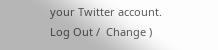your Twitter account. Log Out /  Change )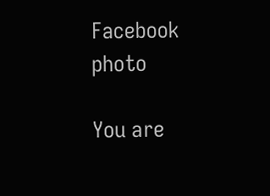Facebook photo

You are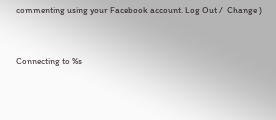commenting using your Facebook account. Log Out /  Change )


Connecting to %s